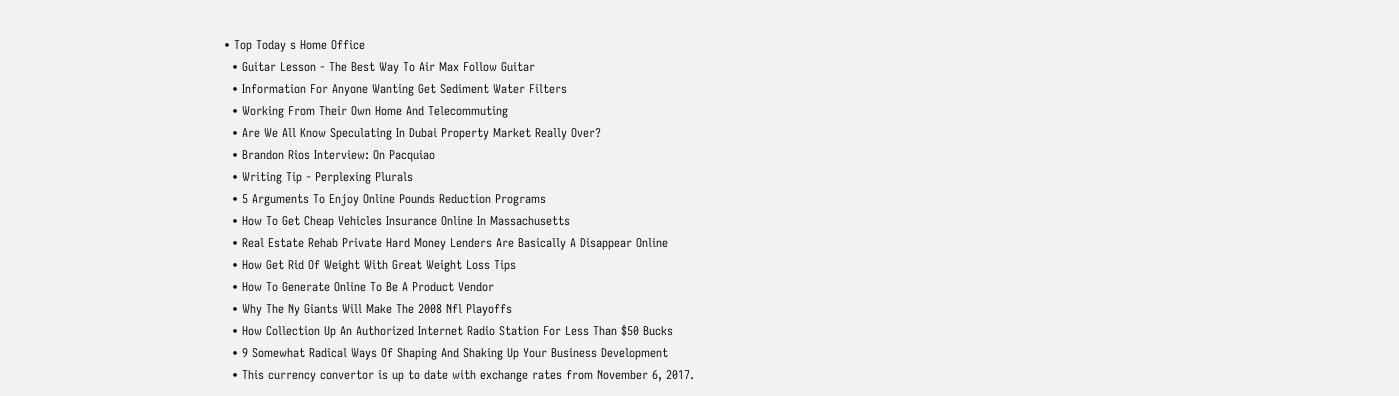• Top Today s Home Office
  • Guitar Lesson - The Best Way To Air Max Follow Guitar
  • Information For Anyone Wanting Get Sediment Water Filters
  • Working From Their Own Home And Telecommuting
  • Are We All Know Speculating In Dubai Property Market Really Over?
  • Brandon Rios Interview: On Pacquiao
  • Writing Tip - Perplexing Plurals
  • 5 Arguments To Enjoy Online Pounds Reduction Programs
  • How To Get Cheap Vehicles Insurance Online In Massachusetts
  • Real Estate Rehab Private Hard Money Lenders Are Basically A Disappear Online
  • How Get Rid Of Weight With Great Weight Loss Tips
  • How To Generate Online To Be A Product Vendor
  • Why The Ny Giants Will Make The 2008 Nfl Playoffs
  • How Collection Up An Authorized Internet Radio Station For Less Than $50 Bucks
  • 9 Somewhat Radical Ways Of Shaping And Shaking Up Your Business Development
  • This currency convertor is up to date with exchange rates from November 6, 2017.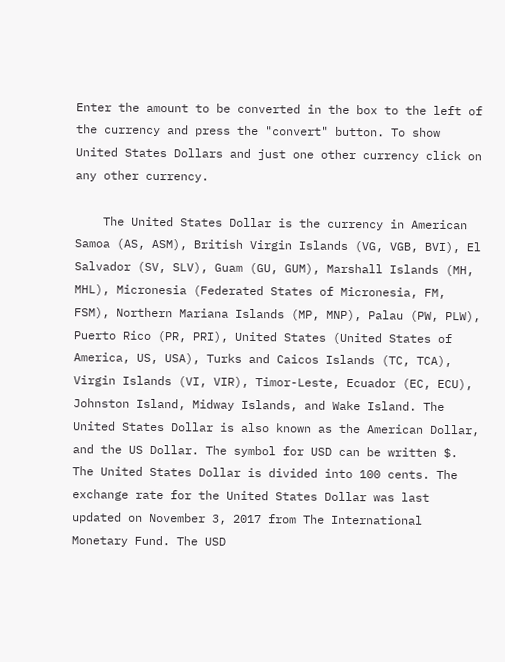Enter the amount to be converted in the box to the left of the currency and press the "convert" button. To show United States Dollars and just one other currency click on any other currency.

    The United States Dollar is the currency in American Samoa (AS, ASM), British Virgin Islands (VG, VGB, BVI), El Salvador (SV, SLV), Guam (GU, GUM), Marshall Islands (MH, MHL), Micronesia (Federated States of Micronesia, FM, FSM), Northern Mariana Islands (MP, MNP), Palau (PW, PLW), Puerto Rico (PR, PRI), United States (United States of America, US, USA), Turks and Caicos Islands (TC, TCA), Virgin Islands (VI, VIR), Timor-Leste, Ecuador (EC, ECU), Johnston Island, Midway Islands, and Wake Island. The United States Dollar is also known as the American Dollar, and the US Dollar. The symbol for USD can be written $. The United States Dollar is divided into 100 cents. The exchange rate for the United States Dollar was last updated on November 3, 2017 from The International Monetary Fund. The USD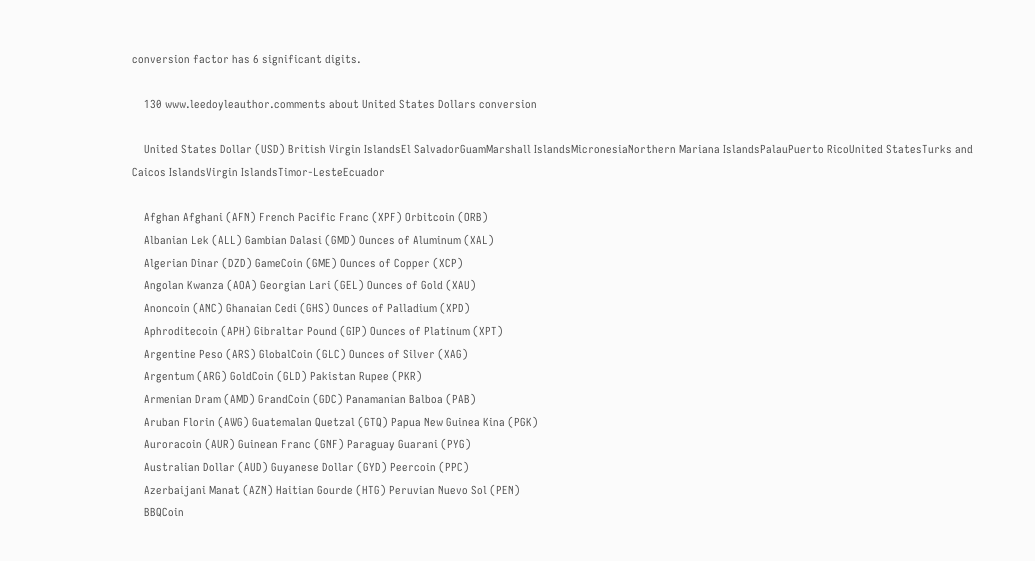conversion factor has 6 significant digits.

    130 www.leedoyleauthor.comments about United States Dollars conversion

    United States Dollar (USD) British Virgin IslandsEl SalvadorGuamMarshall IslandsMicronesiaNorthern Mariana IslandsPalauPuerto RicoUnited StatesTurks and Caicos IslandsVirgin IslandsTimor-LesteEcuador

    Afghan Afghani (AFN) French Pacific Franc (XPF) Orbitcoin (ORB)
    Albanian Lek (ALL) Gambian Dalasi (GMD) Ounces of Aluminum (XAL)
    Algerian Dinar (DZD) GameCoin (GME) Ounces of Copper (XCP)
    Angolan Kwanza (AOA) Georgian Lari (GEL) Ounces of Gold (XAU)
    Anoncoin (ANC) Ghanaian Cedi (GHS) Ounces of Palladium (XPD)
    Aphroditecoin (APH) Gibraltar Pound (GIP) Ounces of Platinum (XPT)
    Argentine Peso (ARS) GlobalCoin (GLC) Ounces of Silver (XAG)
    Argentum (ARG) GoldCoin (GLD) Pakistan Rupee (PKR)
    Armenian Dram (AMD) GrandCoin (GDC) Panamanian Balboa (PAB)
    Aruban Florin (AWG) Guatemalan Quetzal (GTQ) Papua New Guinea Kina (PGK)
    Auroracoin (AUR) Guinean Franc (GNF) Paraguay Guarani (PYG)
    Australian Dollar (AUD) Guyanese Dollar (GYD) Peercoin (PPC)
    Azerbaijani Manat (AZN) Haitian Gourde (HTG) Peruvian Nuevo Sol (PEN)
    BBQCoin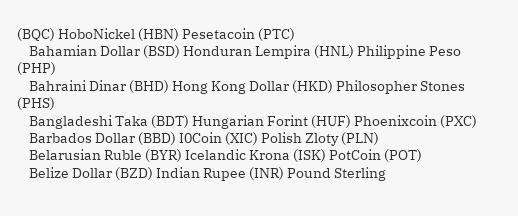(BQC) HoboNickel (HBN) Pesetacoin (PTC)
    Bahamian Dollar (BSD) Honduran Lempira (HNL) Philippine Peso (PHP)
    Bahraini Dinar (BHD) Hong Kong Dollar (HKD) Philosopher Stones (PHS)
    Bangladeshi Taka (BDT) Hungarian Forint (HUF) Phoenixcoin (PXC)
    Barbados Dollar (BBD) I0Coin (XIC) Polish Zloty (PLN)
    Belarusian Ruble (BYR) Icelandic Krona (ISK) PotCoin (POT)
    Belize Dollar (BZD) Indian Rupee (INR) Pound Sterling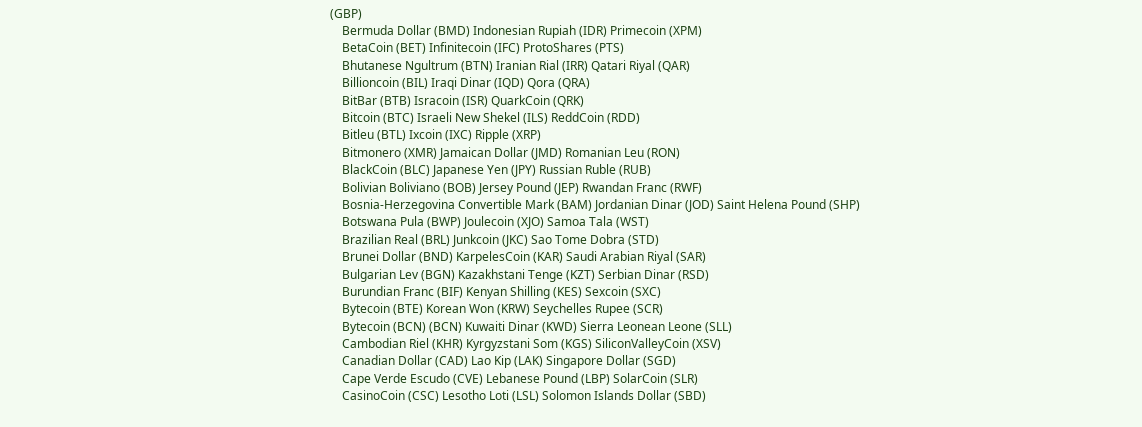(GBP)
    Bermuda Dollar (BMD) Indonesian Rupiah (IDR) Primecoin (XPM)
    BetaCoin (BET) Infinitecoin (IFC) ProtoShares (PTS)
    Bhutanese Ngultrum (BTN) Iranian Rial (IRR) Qatari Riyal (QAR)
    Billioncoin (BIL) Iraqi Dinar (IQD) Qora (QRA)
    BitBar (BTB) Isracoin (ISR) QuarkCoin (QRK)
    Bitcoin (BTC) Israeli New Shekel (ILS) ReddCoin (RDD)
    Bitleu (BTL) Ixcoin (IXC) Ripple (XRP)
    Bitmonero (XMR) Jamaican Dollar (JMD) Romanian Leu (RON)
    BlackCoin (BLC) Japanese Yen (JPY) Russian Ruble (RUB)
    Bolivian Boliviano (BOB) Jersey Pound (JEP) Rwandan Franc (RWF)
    Bosnia-Herzegovina Convertible Mark (BAM) Jordanian Dinar (JOD) Saint Helena Pound (SHP)
    Botswana Pula (BWP) Joulecoin (XJO) Samoa Tala (WST)
    Brazilian Real (BRL) Junkcoin (JKC) Sao Tome Dobra (STD)
    Brunei Dollar (BND) KarpelesCoin (KAR) Saudi Arabian Riyal (SAR)
    Bulgarian Lev (BGN) Kazakhstani Tenge (KZT) Serbian Dinar (RSD)
    Burundian Franc (BIF) Kenyan Shilling (KES) Sexcoin (SXC)
    Bytecoin (BTE) Korean Won (KRW) Seychelles Rupee (SCR)
    Bytecoin (BCN) (BCN) Kuwaiti Dinar (KWD) Sierra Leonean Leone (SLL)
    Cambodian Riel (KHR) Kyrgyzstani Som (KGS) SiliconValleyCoin (XSV)
    Canadian Dollar (CAD) Lao Kip (LAK) Singapore Dollar (SGD)
    Cape Verde Escudo (CVE) Lebanese Pound (LBP) SolarCoin (SLR)
    CasinoCoin (CSC) Lesotho Loti (LSL) Solomon Islands Dollar (SBD)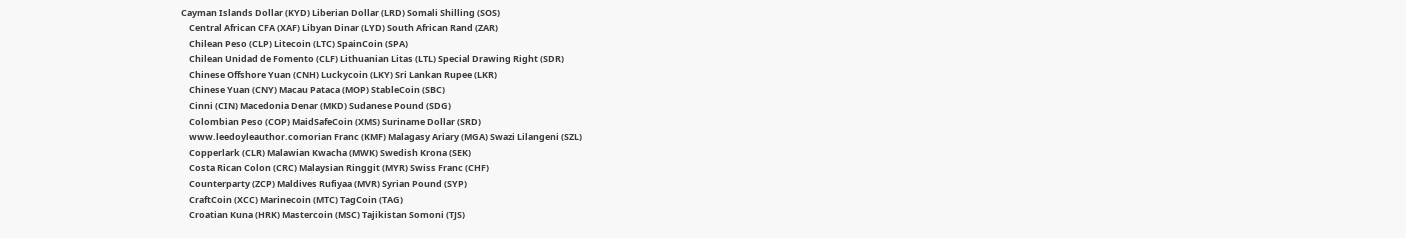Cayman Islands Dollar (KYD) Liberian Dollar (LRD) Somali Shilling (SOS)
    Central African CFA (XAF) Libyan Dinar (LYD) South African Rand (ZAR)
    Chilean Peso (CLP) Litecoin (LTC) SpainCoin (SPA)
    Chilean Unidad de Fomento (CLF) Lithuanian Litas (LTL) Special Drawing Right (SDR)
    Chinese Offshore Yuan (CNH) Luckycoin (LKY) Sri Lankan Rupee (LKR)
    Chinese Yuan (CNY) Macau Pataca (MOP) StableCoin (SBC)
    Cinni (CIN) Macedonia Denar (MKD) Sudanese Pound (SDG)
    Colombian Peso (COP) MaidSafeCoin (XMS) Suriname Dollar (SRD)
    www.leedoyleauthor.comorian Franc (KMF) Malagasy Ariary (MGA) Swazi Lilangeni (SZL)
    Copperlark (CLR) Malawian Kwacha (MWK) Swedish Krona (SEK)
    Costa Rican Colon (CRC) Malaysian Ringgit (MYR) Swiss Franc (CHF)
    Counterparty (ZCP) Maldives Rufiyaa (MVR) Syrian Pound (SYP)
    CraftCoin (XCC) Marinecoin (MTC) TagCoin (TAG)
    Croatian Kuna (HRK) Mastercoin (MSC) Tajikistan Somoni (TJS)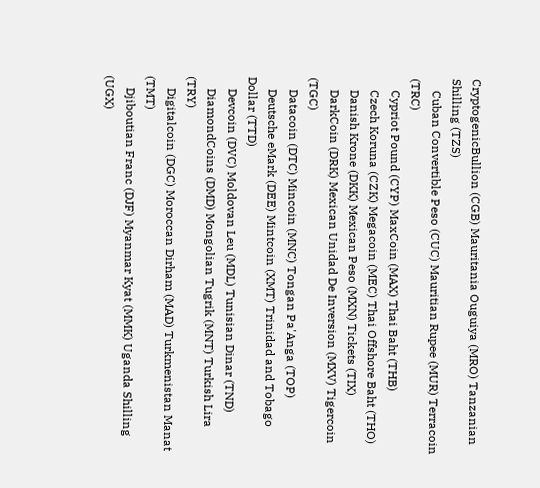CryptogenicBullion (CGB) Mauritania Ouguiya (MRO) Tanzanian Shilling (TZS)
    Cuban Convertible Peso (CUC) Mauritian Rupee (MUR) Terracoin (TRC)
    Cypriot Pound (CYP) MaxCoin (MAX) Thai Baht (THB)
    Czech Koruna (CZK) Megacoin (MEC) Thai Offshore Baht (THO)
    Danish Krone (DKK) Mexican Peso (MXN) Tickets (TIX)
    DarkCoin (DRK) Mexican Unidad De Inversion (MXV) Tigercoin (TGC)
    Datacoin (DTC) Mincoin (MNC) Tongan Pa'Anga (TOP)
    Deutsche eMark (DEE) Mintcoin (XMT) Trinidad and Tobago Dollar (TTD)
    Devcoin (DVC) Moldovan Leu (MDL) Tunisian Dinar (TND)
    DiamondCoins (DMD) Mongolian Tugrik (MNT) Turkish Lira (TRY)
    Digitalcoin (DGC) Moroccan Dirham (MAD) Turkmenistan Manat (TMT)
    Djiboutian Franc (DJF) Myanmar Kyat (MMK) Uganda Shilling (UGX)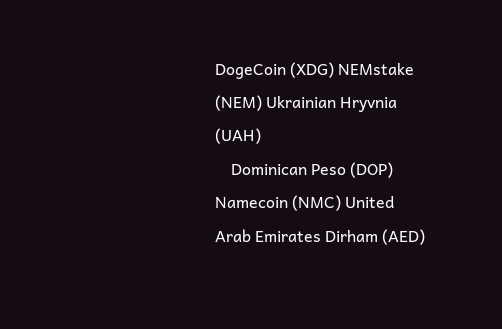DogeCoin (XDG) NEMstake (NEM) Ukrainian Hryvnia (UAH)
    Dominican Peso (DOP) Namecoin (NMC) United Arab Emirates Dirham (AED)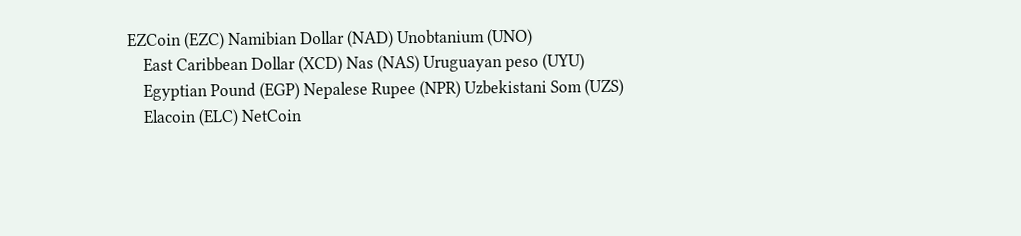EZCoin (EZC) Namibian Dollar (NAD) Unobtanium (UNO)
    East Caribbean Dollar (XCD) Nas (NAS) Uruguayan peso (UYU)
    Egyptian Pound (EGP) Nepalese Rupee (NPR) Uzbekistani Som (UZS)
    Elacoin (ELC) NetCoin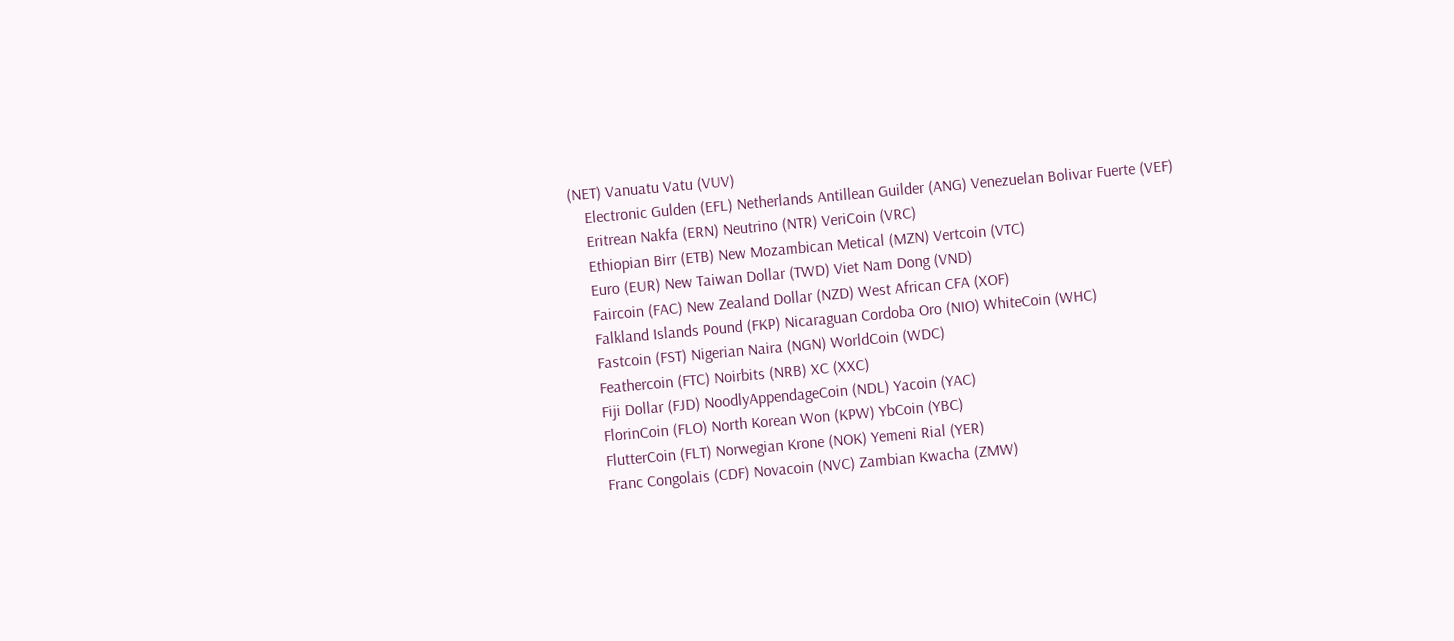(NET) Vanuatu Vatu (VUV)
    Electronic Gulden (EFL) Netherlands Antillean Guilder (ANG) Venezuelan Bolivar Fuerte (VEF)
    Eritrean Nakfa (ERN) Neutrino (NTR) VeriCoin (VRC)
    Ethiopian Birr (ETB) New Mozambican Metical (MZN) Vertcoin (VTC)
    Euro (EUR) New Taiwan Dollar (TWD) Viet Nam Dong (VND)
    Faircoin (FAC) New Zealand Dollar (NZD) West African CFA (XOF)
    Falkland Islands Pound (FKP) Nicaraguan Cordoba Oro (NIO) WhiteCoin (WHC)
    Fastcoin (FST) Nigerian Naira (NGN) WorldCoin (WDC)
    Feathercoin (FTC) Noirbits (NRB) XC (XXC)
    Fiji Dollar (FJD) NoodlyAppendageCoin (NDL) Yacoin (YAC)
    FlorinCoin (FLO) North Korean Won (KPW) YbCoin (YBC)
    FlutterCoin (FLT) Norwegian Krone (NOK) Yemeni Rial (YER)
    Franc Congolais (CDF) Novacoin (NVC) Zambian Kwacha (ZMW)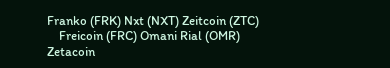Franko (FRK) Nxt (NXT) Zeitcoin (ZTC)
    Freicoin (FRC) Omani Rial (OMR) Zetacoin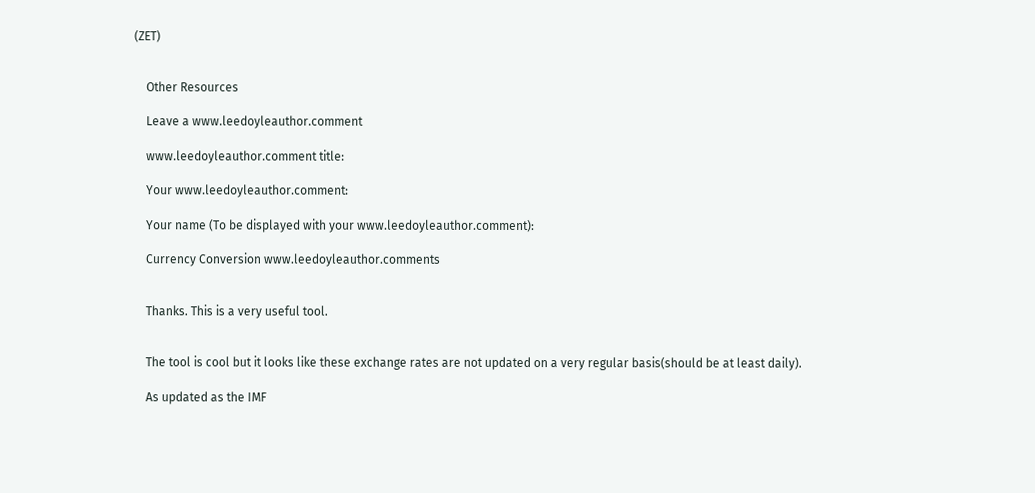(ZET)


    Other Resources

    Leave a www.leedoyleauthor.comment

    www.leedoyleauthor.comment title:

    Your www.leedoyleauthor.comment:

    Your name (To be displayed with your www.leedoyleauthor.comment):

    Currency Conversion www.leedoyleauthor.comments


    Thanks. This is a very useful tool.


    The tool is cool but it looks like these exchange rates are not updated on a very regular basis(should be at least daily).

    As updated as the IMF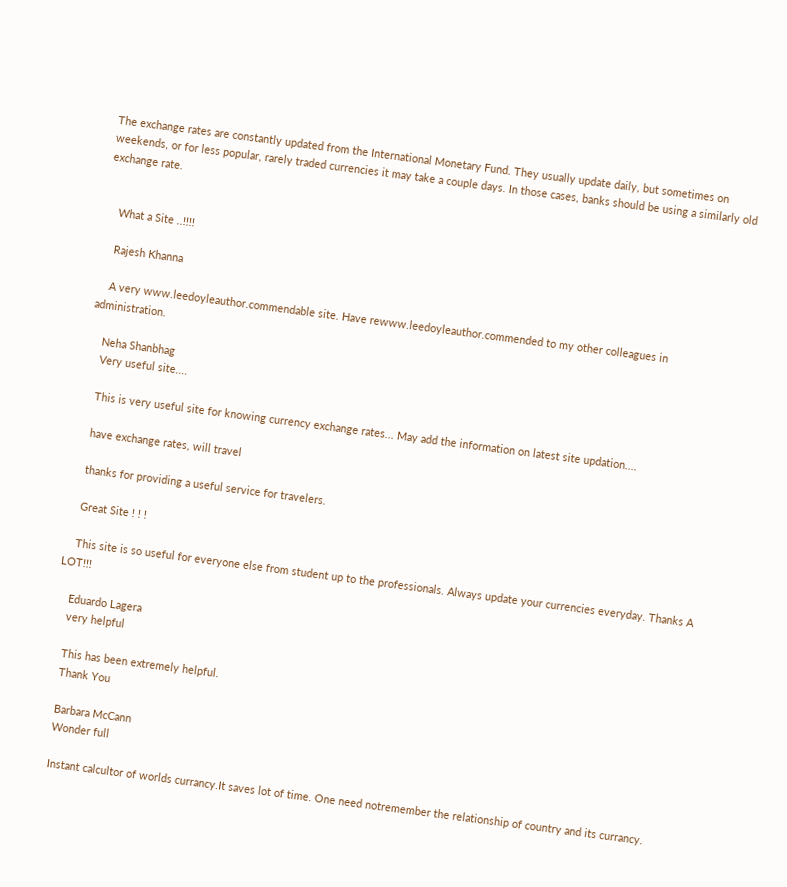The exchange rates are constantly updated from the International Monetary Fund. They usually update daily, but sometimes on weekends, or for less popular, rarely traded currencies it may take a couple days. In those cases, banks should be using a similarly old exchange rate.


    What a Site ..!!!!

    Rajesh Khanna

    A very www.leedoyleauthor.commendable site. Have rewww.leedoyleauthor.commended to my other colleagues in administration.

    Neha Shanbhag
    Very useful site....

    This is very useful site for knowing currency exchange rates... May add the information on latest site updation....

    have exchange rates, will travel

    thanks for providing a useful service for travelers.

    Great Site ! ! !

    This site is so useful for everyone else from student up to the professionals. Always update your currencies everyday. Thanks A LOT!!!

    Eduardo Lagera
    very helpful

    This has been extremely helpful.
    Thank You

    Barbara McCann
    Wonder full

    Instant calcultor of worlds currancy.It saves lot of time. One need notremember the relationship of country and its currancy.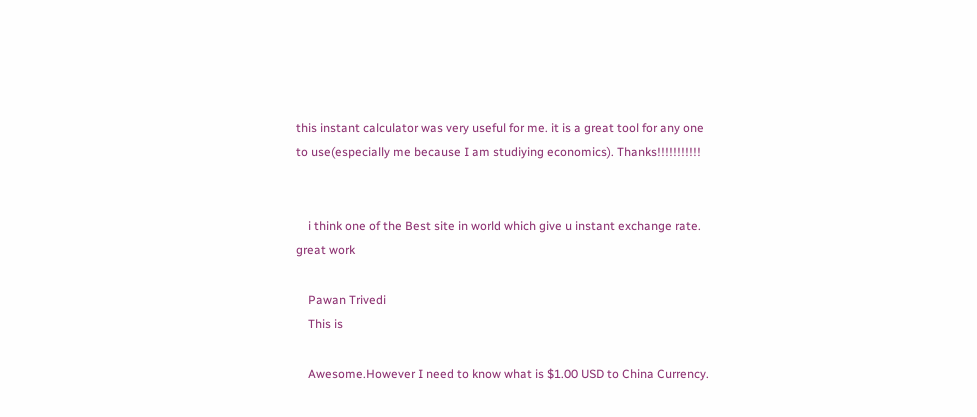this instant calculator was very useful for me. it is a great tool for any one to use(especially me because I am studiying economics). Thanks!!!!!!!!!!!


    i think one of the Best site in world which give u instant exchange rate. great work

    Pawan Trivedi
    This is

    Awesome.However I need to know what is $1.00 USD to China Currency.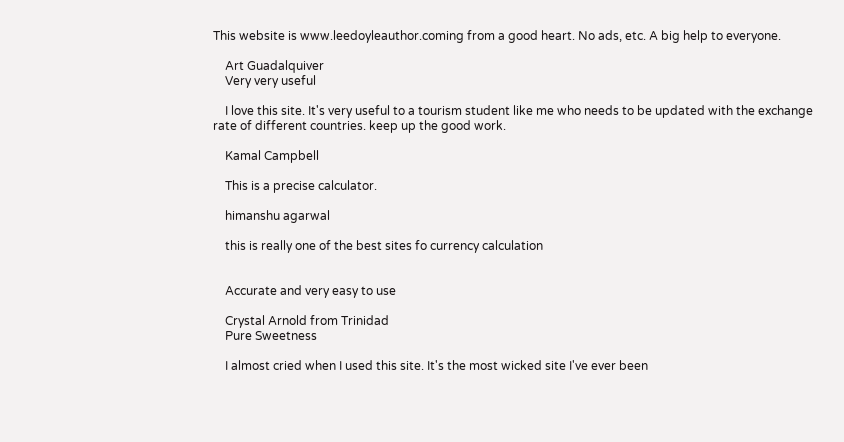This website is www.leedoyleauthor.coming from a good heart. No ads, etc. A big help to everyone.

    Art Guadalquiver
    Very very useful

    I love this site. It's very useful to a tourism student like me who needs to be updated with the exchange rate of different countries. keep up the good work.

    Kamal Campbell

    This is a precise calculator.

    himanshu agarwal

    this is really one of the best sites fo currency calculation


    Accurate and very easy to use

    Crystal Arnold from Trinidad
    Pure Sweetness

    I almost cried when I used this site. It's the most wicked site I've ever been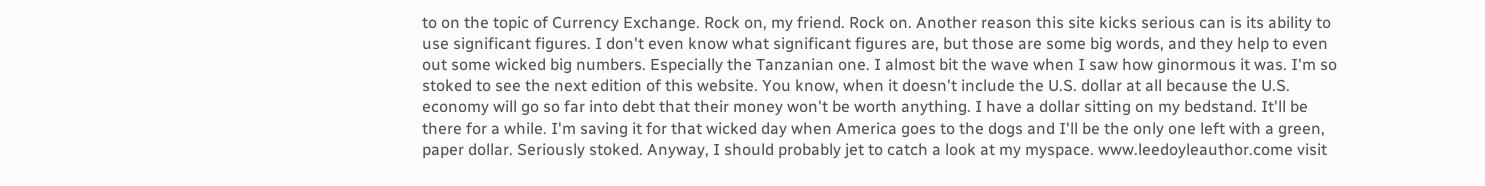to on the topic of Currency Exchange. Rock on, my friend. Rock on. Another reason this site kicks serious can is its ability to use significant figures. I don't even know what significant figures are, but those are some big words, and they help to even out some wicked big numbers. Especially the Tanzanian one. I almost bit the wave when I saw how ginormous it was. I'm so stoked to see the next edition of this website. You know, when it doesn't include the U.S. dollar at all because the U.S. economy will go so far into debt that their money won't be worth anything. I have a dollar sitting on my bedstand. It'll be there for a while. I'm saving it for that wicked day when America goes to the dogs and I'll be the only one left with a green, paper dollar. Seriously stoked. Anyway, I should probably jet to catch a look at my myspace. www.leedoyleauthor.come visit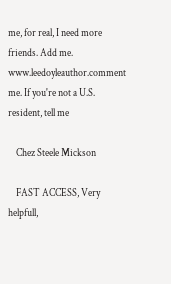me, for real, I need more friends. Add me. www.leedoyleauthor.comment me. If you're not a U.S. resident, tell me

    Chez Steele Mickson

    FAST ACCESS, Very helpfull,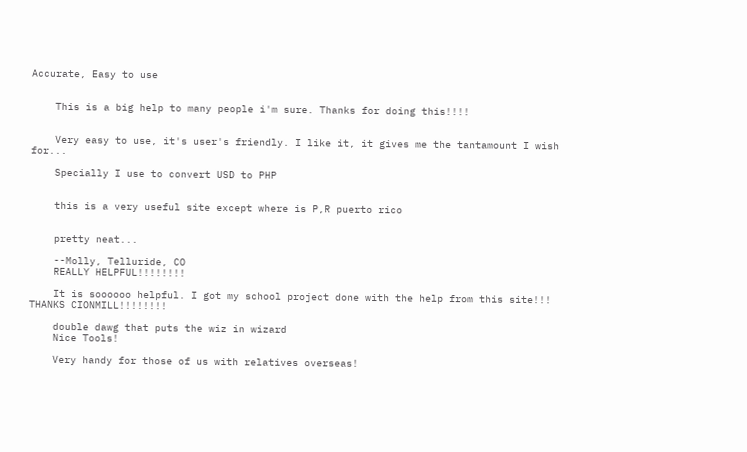Accurate, Easy to use


    This is a big help to many people i'm sure. Thanks for doing this!!!!


    Very easy to use, it's user's friendly. I like it, it gives me the tantamount I wish for...

    Specially I use to convert USD to PHP


    this is a very useful site except where is P,R puerto rico


    pretty neat...

    --Molly, Telluride, CO
    REALLY HELPFUL!!!!!!!!

    It is soooooo helpful. I got my school project done with the help from this site!!! THANKS CIONMILL!!!!!!!!

    double dawg that puts the wiz in wizard
    Nice Tools!

    Very handy for those of us with relatives overseas!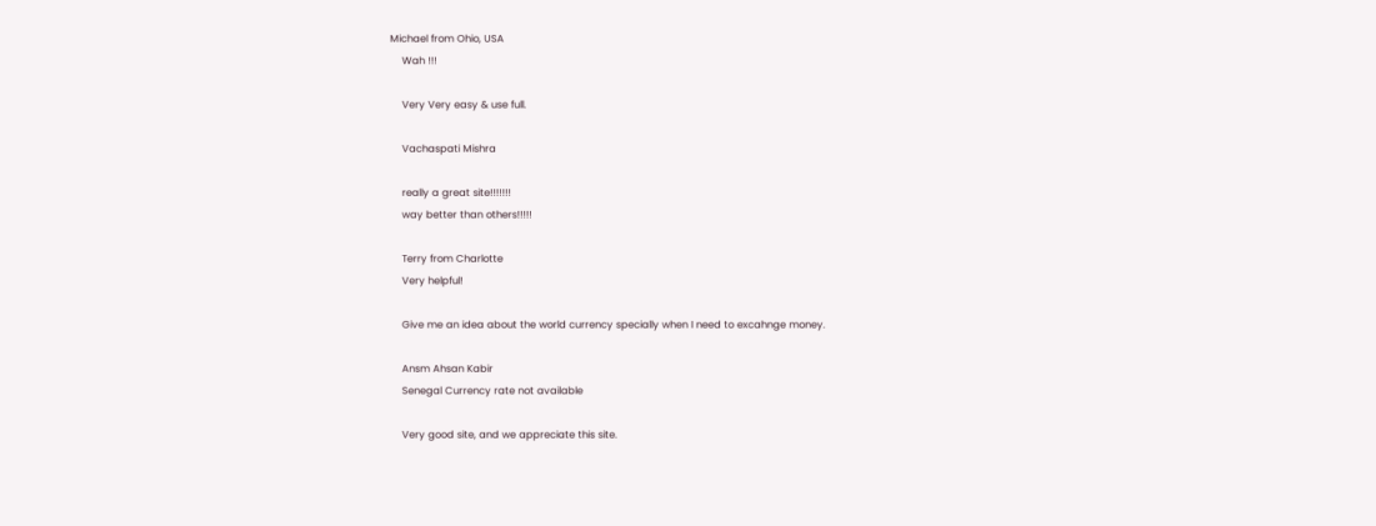Michael from Ohio, USA
    Wah !!!

    Very Very easy & use full.

    Vachaspati Mishra

    really a great site!!!!!!!
    way better than others!!!!!

    Terry from Charlotte
    Very helpful!

    Give me an idea about the world currency specially when I need to excahnge money.

    Ansm Ahsan Kabir
    Senegal Currency rate not available

    Very good site, and we appreciate this site.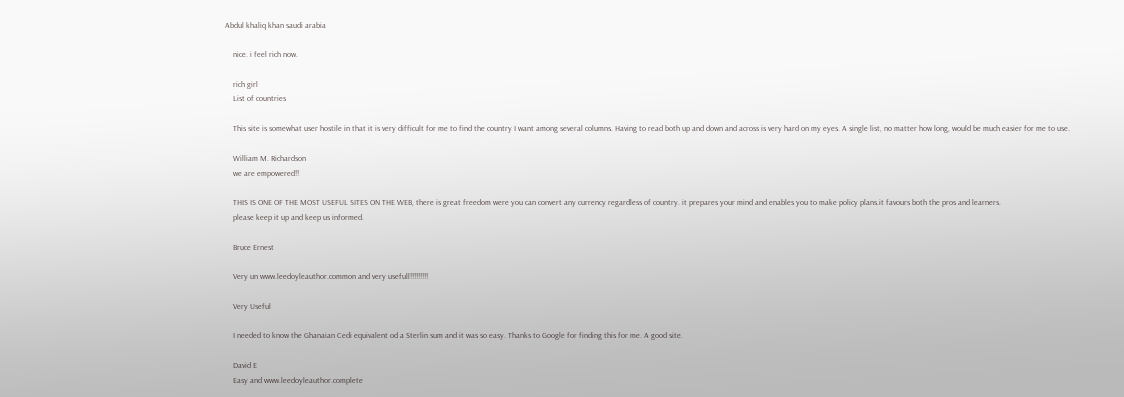Abdul khaliq khan saudi arabia

    nice. i feel rich now.

    rich girl
    List of countries

    This site is somewhat user hostile in that it is very difficult for me to find the country I want among several columns. Having to read both up and down and across is very hard on my eyes. A single list, no matter how long, would be much easier for me to use.

    William M. Richardson
    we are empowered!!

    THIS IS ONE OF THE MOST USEFUL SITES ON THE WEB, there is great freedom were you can convert any currency regardless of country. it prepares your mind and enables you to make policy plans.it favours both the pros and learners.
    please keep it up and keep us informed.

    Bruce Ernest

    Very un www.leedoyleauthor.common and very usefull!!!!!!!!!

    Very Useful

    I needed to know the Ghanaian Cedi equivalent od a Sterlin sum and it was so easy. Thanks to Google for finding this for me. A good site.

    David E
    Easy and www.leedoyleauthor.complete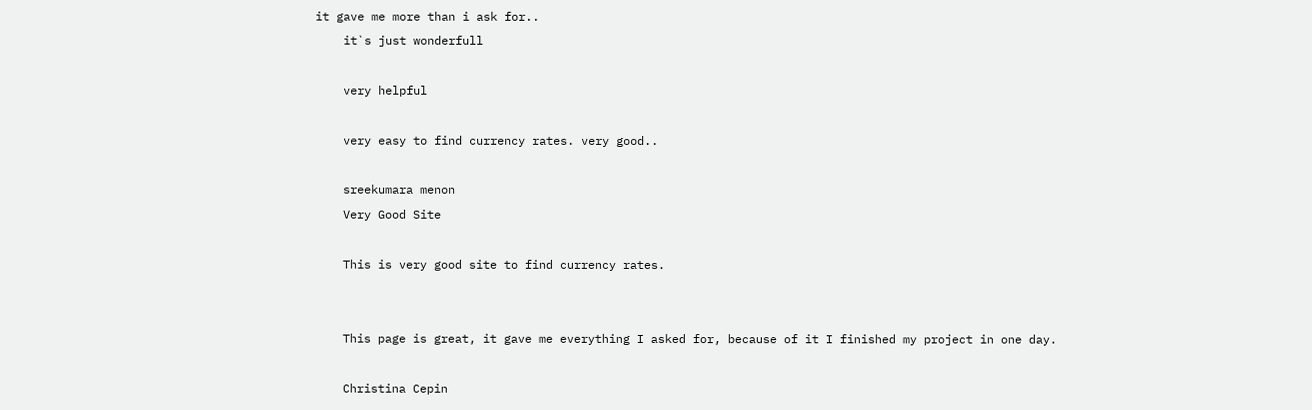it gave me more than i ask for..
    it`s just wonderfull

    very helpful

    very easy to find currency rates. very good..

    sreekumara menon
    Very Good Site

    This is very good site to find currency rates.


    This page is great, it gave me everything I asked for, because of it I finished my project in one day.

    Christina Cepin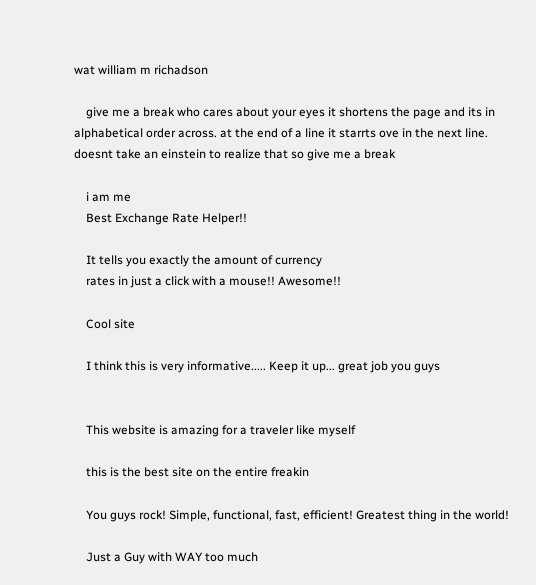wat william m richadson

    give me a break who cares about your eyes it shortens the page and its in alphabetical order across. at the end of a line it starrts ove in the next line. doesnt take an einstein to realize that so give me a break

    i am me
    Best Exchange Rate Helper!!

    It tells you exactly the amount of currency
    rates in just a click with a mouse!! Awesome!!

    Cool site

    I think this is very informative..... Keep it up... great job you guys


    This website is amazing for a traveler like myself

    this is the best site on the entire freakin

    You guys rock! Simple, functional, fast, efficient! Greatest thing in the world!

    Just a Guy with WAY too much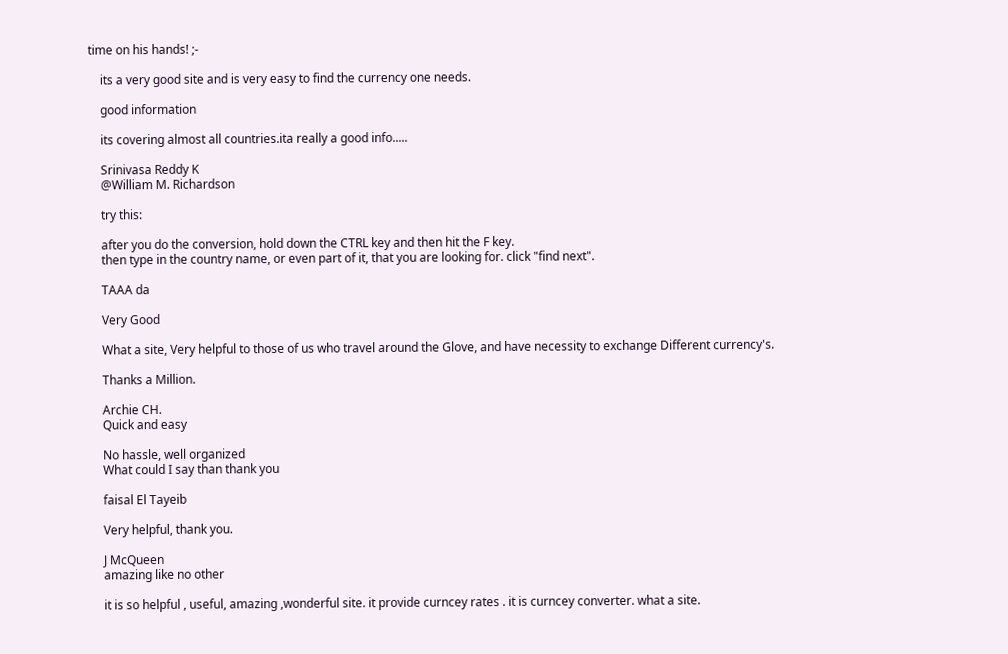time on his hands! ;-

    its a very good site and is very easy to find the currency one needs.

    good information

    its covering almost all countries.ita really a good info.....

    Srinivasa Reddy K
    @William M. Richardson

    try this:

    after you do the conversion, hold down the CTRL key and then hit the F key.
    then type in the country name, or even part of it, that you are looking for. click "find next".

    TAAA da

    Very Good

    What a site, Very helpful to those of us who travel around the Glove, and have necessity to exchange Different currency's.

    Thanks a Million.

    Archie CH.
    Quick and easy

    No hassle, well organized
    What could I say than thank you

    faisal El Tayeib

    Very helpful, thank you.

    J McQueen
    amazing like no other

    it is so helpful , useful, amazing ,wonderful site. it provide curncey rates . it is curncey converter. what a site.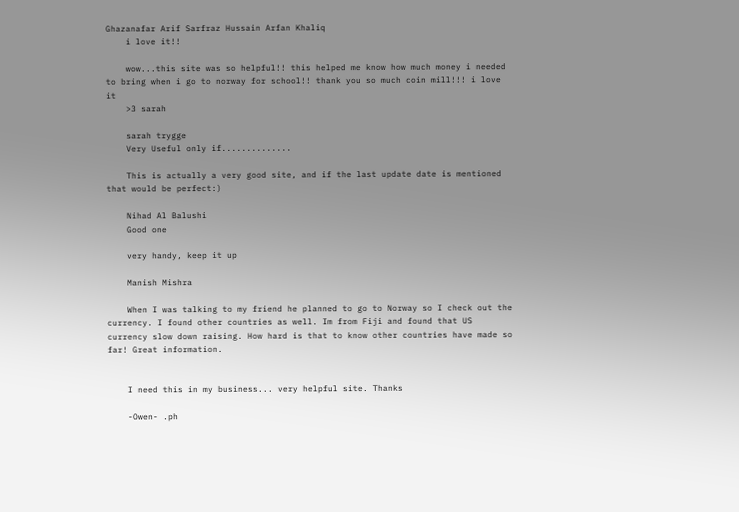Ghazanafar Arif Sarfraz Hussain Arfan Khaliq
    i love it!!

    wow...this site was so helpful!! this helped me know how much money i needed to bring when i go to norway for school!! thank you so much coin mill!!! i love it
    >3 sarah

    sarah trygge
    Very Useful only if..............

    This is actually a very good site, and if the last update date is mentioned that would be perfect:)

    Nihad Al Balushi
    Good one

    very handy, keep it up

    Manish Mishra

    When I was talking to my friend he planned to go to Norway so I check out the currency. I found other countries as well. Im from Fiji and found that US currency slow down raising. How hard is that to know other countries have made so far! Great information.


    I need this in my business... very helpful site. Thanks

    -Owen- .ph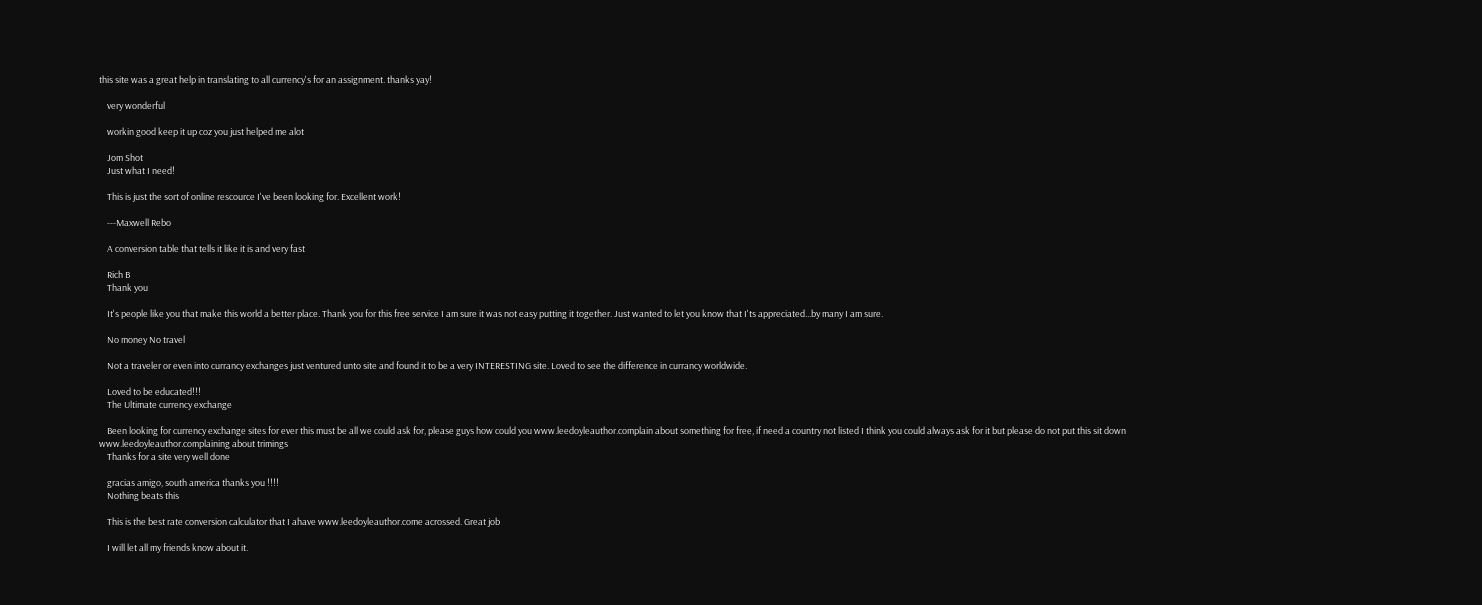this site was a great help in translating to all currency's for an assignment. thanks yay!

    very wonderful

    workin good keep it up coz you just helped me alot

    Jom Shot
    Just what I need!

    This is just the sort of online rescource I've been looking for. Excellent work!

    ---Maxwell Rebo

    A conversion table that tells it like it is and very fast

    Rich B
    Thank you

    It's people like you that make this world a better place. Thank you for this free service I am sure it was not easy putting it together. Just wanted to let you know that I'ts appreciated...by many I am sure.

    No money No travel

    Not a traveler or even into currancy exchanges just ventured unto site and found it to be a very INTERESTING site. Loved to see the difference in currancy worldwide.

    Loved to be educated!!!
    The Ultimate currency exchange

    Been looking for currency exchange sites for ever this must be all we could ask for, please guys how could you www.leedoyleauthor.complain about something for free, if need a country not listed I think you could always ask for it but please do not put this sit down www.leedoyleauthor.complaining about trimings
    Thanks for a site very well done

    gracias amigo, south america thanks you !!!!
    Nothing beats this

    This is the best rate conversion calculator that I ahave www.leedoyleauthor.come acrossed. Great job

    I will let all my friends know about it.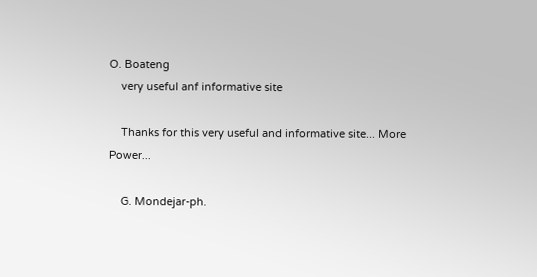O. Boateng
    very useful anf informative site

    Thanks for this very useful and informative site... More Power...

    G. Mondejar-ph.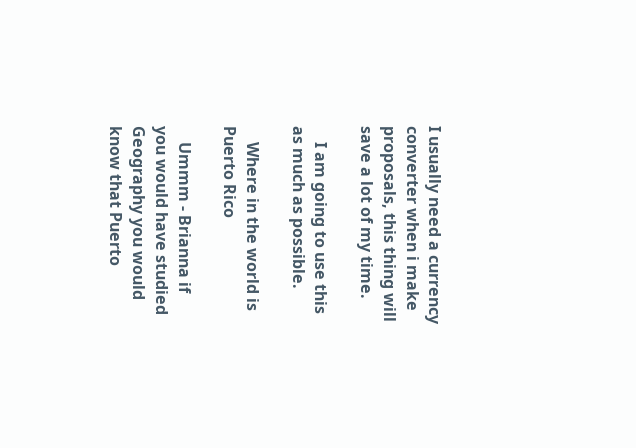I usually need a currency converter when i make proposals, this thing will save a lot of my time.

    I am going to use this as much as possible.

    Where in the world is Puerto Rico

    Ummm - Brianna if you would have studied Geography you would know that Puerto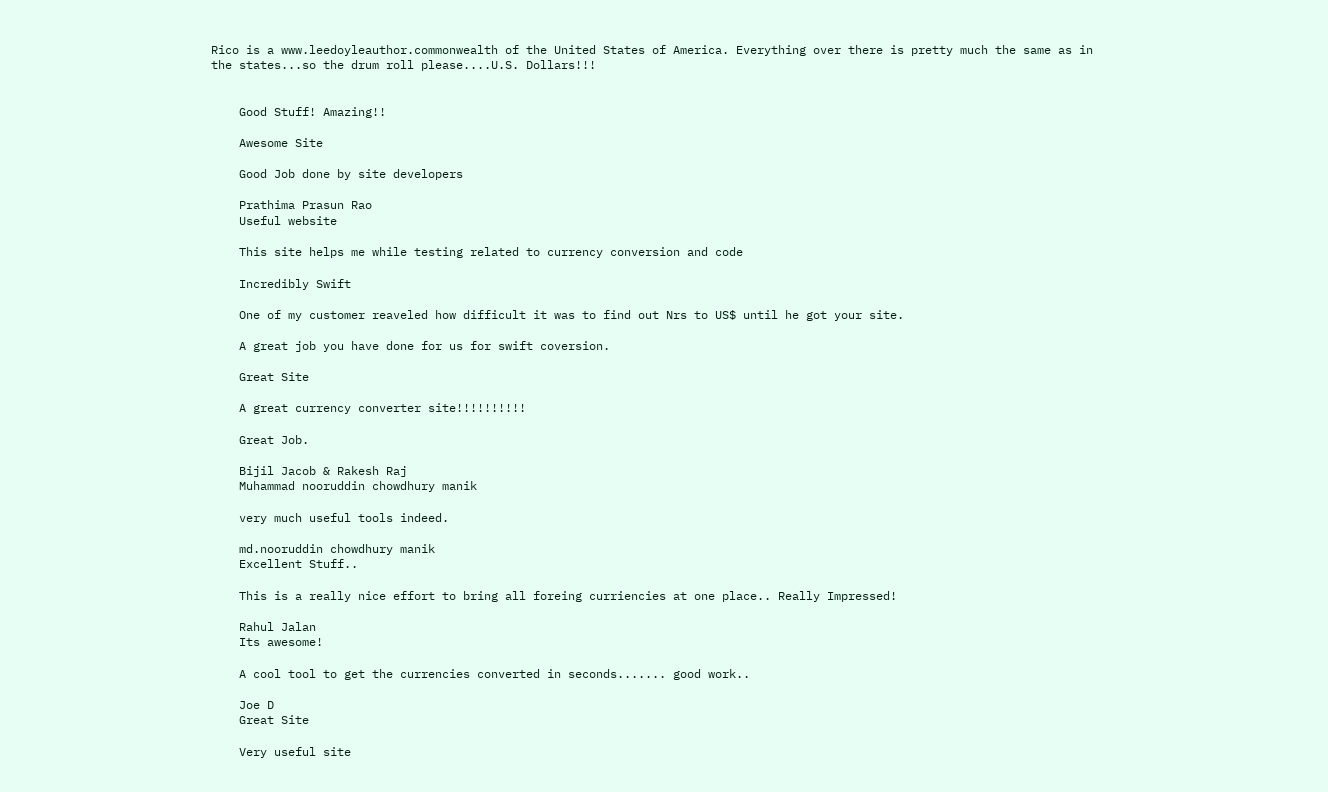Rico is a www.leedoyleauthor.commonwealth of the United States of America. Everything over there is pretty much the same as in the states...so the drum roll please....U.S. Dollars!!!


    Good Stuff! Amazing!!

    Awesome Site

    Good Job done by site developers

    Prathima Prasun Rao
    Useful website

    This site helps me while testing related to currency conversion and code

    Incredibly Swift

    One of my customer reaveled how difficult it was to find out Nrs to US$ until he got your site.

    A great job you have done for us for swift coversion.

    Great Site

    A great currency converter site!!!!!!!!!!

    Great Job.

    Bijil Jacob & Rakesh Raj
    Muhammad nooruddin chowdhury manik

    very much useful tools indeed.

    md.nooruddin chowdhury manik
    Excellent Stuff..

    This is a really nice effort to bring all foreing curriencies at one place.. Really Impressed!

    Rahul Jalan
    Its awesome!

    A cool tool to get the currencies converted in seconds....... good work..

    Joe D
    Great Site

    Very useful site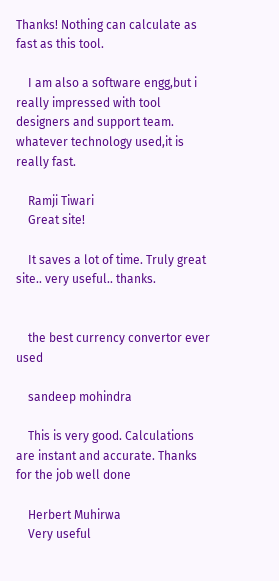Thanks! Nothing can calculate as fast as this tool.

    I am also a software engg,but i really impressed with tool designers and support team. whatever technology used,it is really fast.

    Ramji Tiwari
    Great site!

    It saves a lot of time. Truly great site.. very useful.. thanks.


    the best currency convertor ever used

    sandeep mohindra

    This is very good. Calculations are instant and accurate. Thanks for the job well done

    Herbert Muhirwa
    Very useful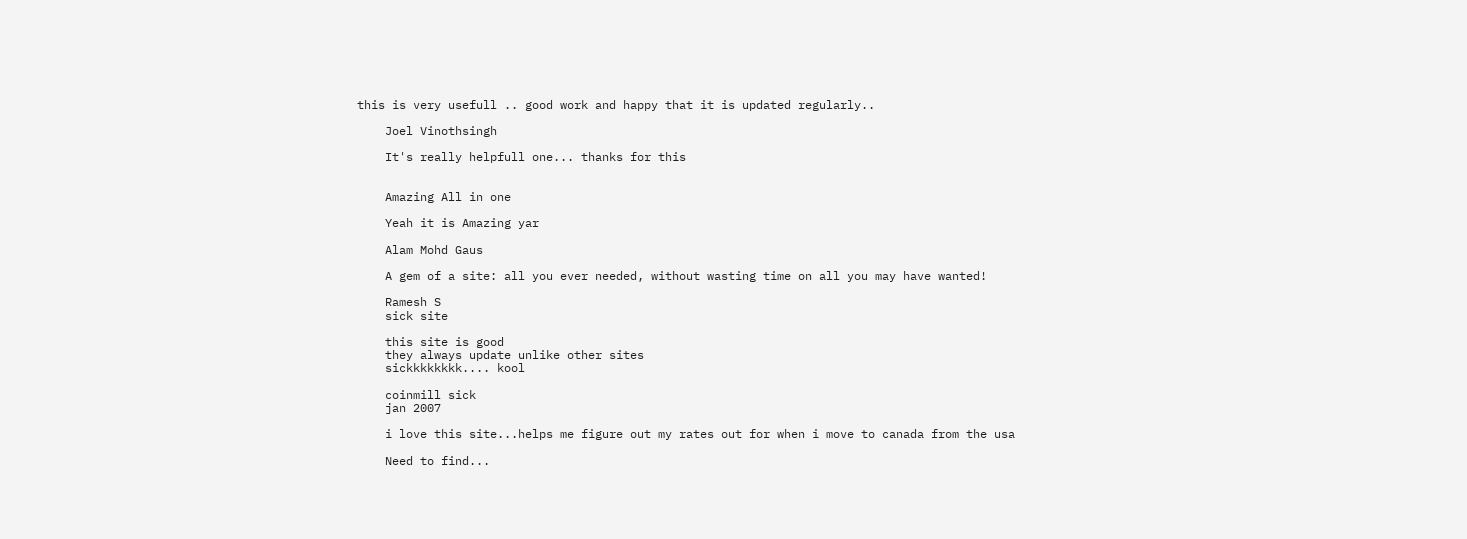this is very usefull .. good work and happy that it is updated regularly..

    Joel Vinothsingh

    It's really helpfull one... thanks for this


    Amazing All in one

    Yeah it is Amazing yar

    Alam Mohd Gaus

    A gem of a site: all you ever needed, without wasting time on all you may have wanted!

    Ramesh S
    sick site

    this site is good
    they always update unlike other sites
    sickkkkkkkk.... kool

    coinmill sick
    jan 2007

    i love this site...helps me figure out my rates out for when i move to canada from the usa

    Need to find...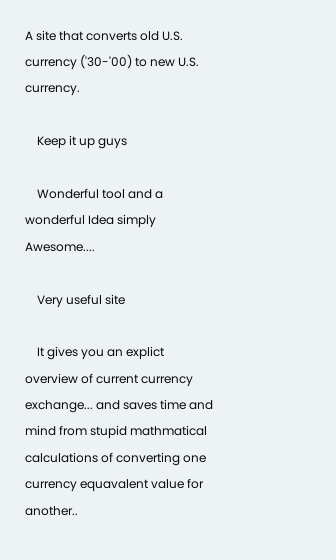A site that converts old U.S. currency ('30-'00) to new U.S. currency.

    Keep it up guys

    Wonderful tool and a wonderful Idea simply Awesome....

    Very useful site

    It gives you an explict overview of current currency exchange... and saves time and mind from stupid mathmatical calculations of converting one currency equavalent value for another..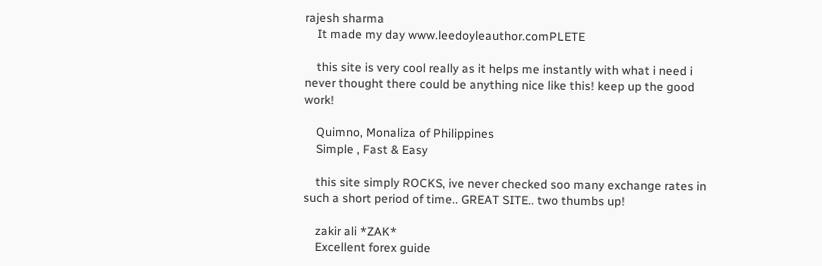rajesh sharma
    It made my day www.leedoyleauthor.comPLETE

    this site is very cool really as it helps me instantly with what i need i never thought there could be anything nice like this! keep up the good work!

    Quimno, Monaliza of Philippines
    Simple , Fast & Easy

    this site simply ROCKS, ive never checked soo many exchange rates in such a short period of time.. GREAT SITE.. two thumbs up!

    zakir ali *ZAK*
    Excellent forex guide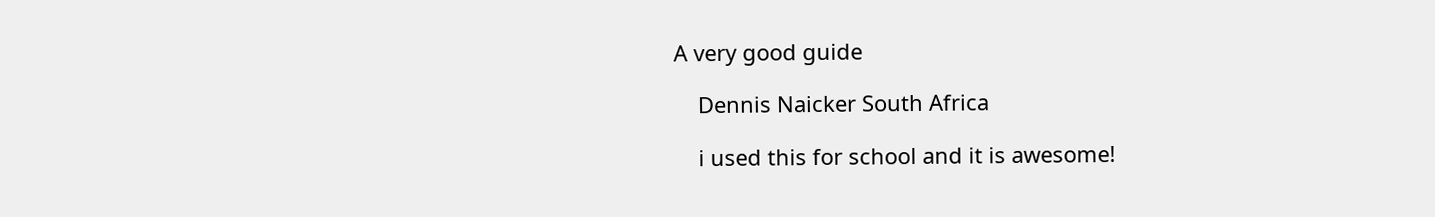A very good guide

    Dennis Naicker South Africa

    i used this for school and it is awesome!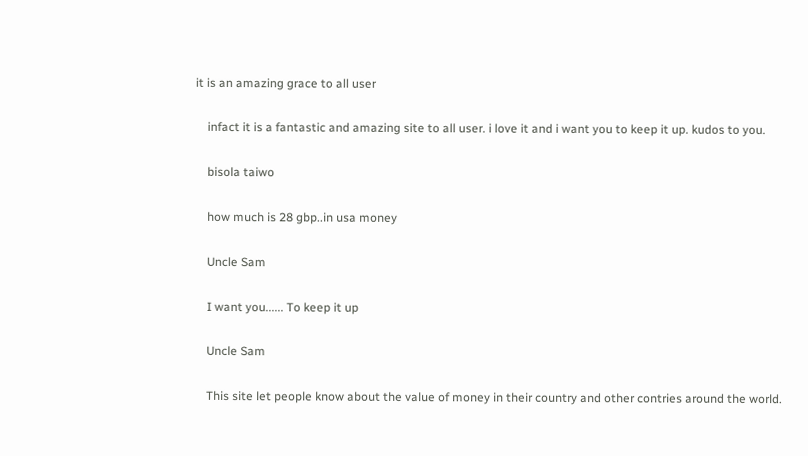it is an amazing grace to all user

    infact it is a fantastic and amazing site to all user. i love it and i want you to keep it up. kudos to you.

    bisola taiwo

    how much is 28 gbp..in usa money

    Uncle Sam

    I want you...... To keep it up

    Uncle Sam

    This site let people know about the value of money in their country and other contries around the world.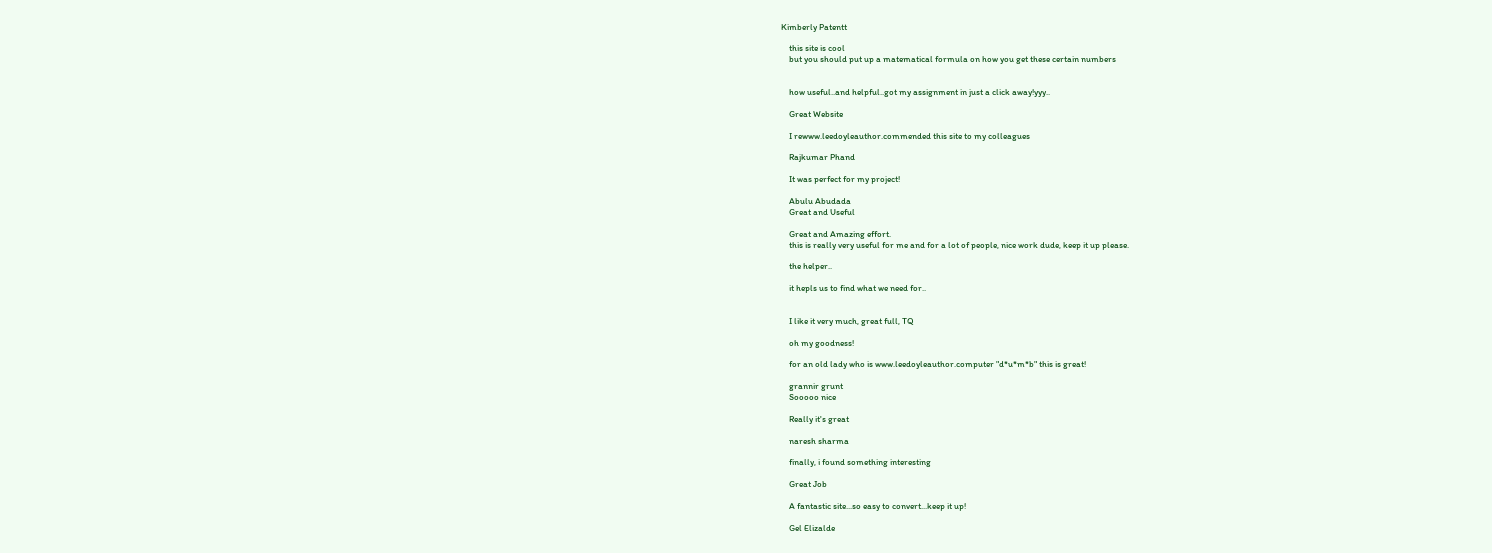Kimberly Patentt

    this site is cool
    but you should put up a matematical formula on how you get these certain numbers


    how useful..and helpful..got my assignment in just a click away!yyy..

    Great Website

    I rewww.leedoyleauthor.commended this site to my colleagues

    Rajkumar Phand

    It was perfect for my project!

    Abulu Abudada
    Great and Useful

    Great and Amazing effort.
    this is really very useful for me and for a lot of people, nice work dude, keep it up please.

    the helper..

    it hepls us to find what we need for..


    I like it very much, great full, TQ

    oh my goodness!

    for an old lady who is www.leedoyleauthor.computer "d*u*m*b" this is great!

    grannir grunt
    Sooooo nice

    Really it's great

    naresh sharma

    finally, i found something interesting

    Great Job

    A fantastic site...so easy to convert...keep it up!

    Gel Elizalde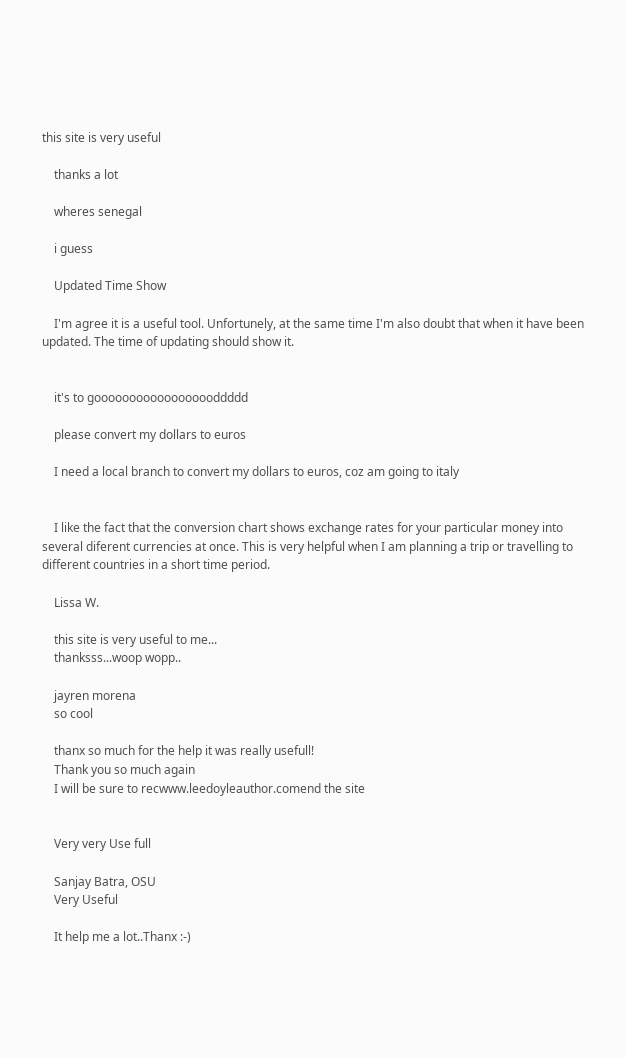this site is very useful

    thanks a lot

    wheres senegal

    i guess

    Updated Time Show

    I'm agree it is a useful tool. Unfortunely, at the same time I'm also doubt that when it have been updated. The time of updating should show it.


    it's to goooooooooooooooooddddd

    please convert my dollars to euros

    I need a local branch to convert my dollars to euros, coz am going to italy


    I like the fact that the conversion chart shows exchange rates for your particular money into several diferent currencies at once. This is very helpful when I am planning a trip or travelling to different countries in a short time period.

    Lissa W.

    this site is very useful to me...
    thanksss...woop wopp..

    jayren morena
    so cool

    thanx so much for the help it was really usefull!
    Thank you so much again
    I will be sure to recwww.leedoyleauthor.comend the site


    Very very Use full

    Sanjay Batra, OSU
    Very Useful

    It help me a lot..Thanx :-)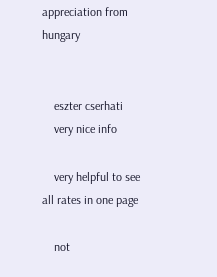appreciation from hungary


    eszter cserhati
    very nice info

    very helpful to see all rates in one page

    not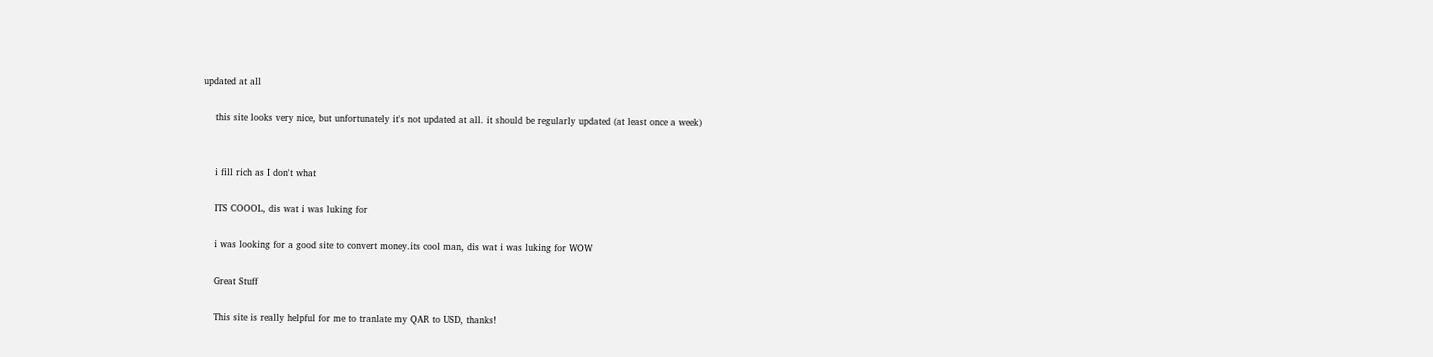updated at all

    this site looks very nice, but unfortunately it's not updated at all. it should be regularly updated (at least once a week)


    i fill rich as I don't what

    ITS COOOL, dis wat i was luking for

    i was looking for a good site to convert money.its cool man, dis wat i was luking for WOW

    Great Stuff

    This site is really helpful for me to tranlate my QAR to USD, thanks!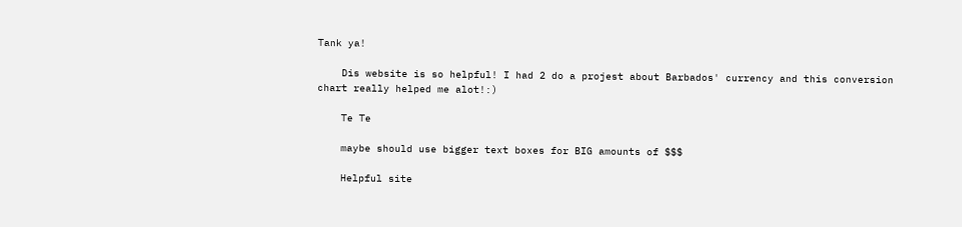Tank ya!

    Dis website is so helpful! I had 2 do a projest about Barbados' currency and this conversion chart really helped me alot!:)

    Te Te

    maybe should use bigger text boxes for BIG amounts of $$$

    Helpful site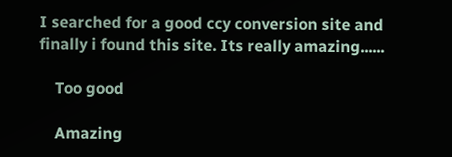I searched for a good ccy conversion site and finally i found this site. Its really amazing......

    Too good

    Amazing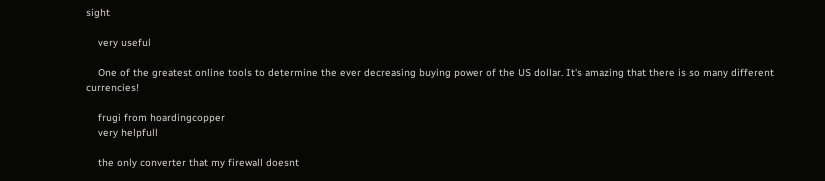sight

    very useful

    One of the greatest online tools to determine the ever decreasing buying power of the US dollar. It's amazing that there is so many different currencies!

    frugi from hoardingcopper
    very helpfull

    the only converter that my firewall doesnt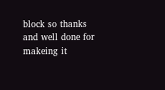block so thanks and well done for makeing it